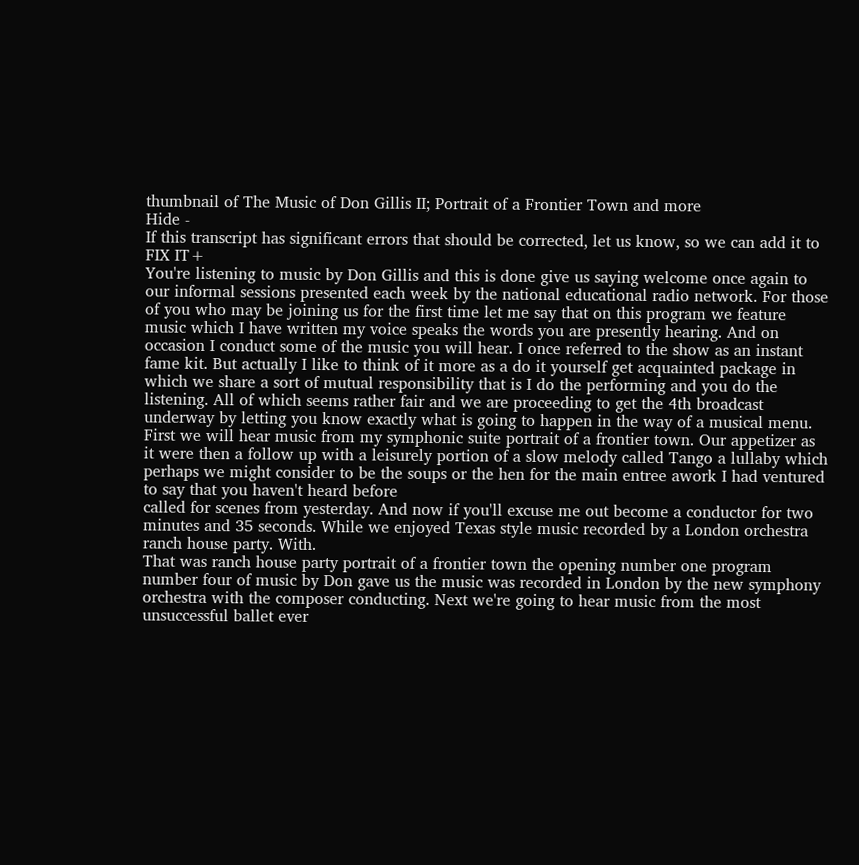thumbnail of The Music of Don Gillis II; Portrait of a Frontier Town and more
Hide -
If this transcript has significant errors that should be corrected, let us know, so we can add it to FIX IT+
You're listening to music by Don Gillis and this is done give us saying welcome once again to our informal sessions presented each week by the national educational radio network. For those of you who may be joining us for the first time let me say that on this program we feature music which I have written my voice speaks the words you are presently hearing. And on occasion I conduct some of the music you will hear. I once referred to the show as an instant fame kit. But actually I like to think of it more as a do it yourself get acquainted package in which we share a sort of mutual responsibility that is I do the performing and you do the listening. All of which seems rather fair and we are proceeding to get the 4th broadcast underway by letting you know exactly what is going to happen in the way of a musical menu. First we will hear music from my symphonic suite portrait of a frontier town. Our appetizer as it were then a follow up with a leisurely portion of a slow melody called Tango a lullaby which perhaps we might consider to be the soups or the hen for the main entree awork I had ventured to say that you haven't heard before
called for scenes from yesterday. And now if you'll excuse me out become a conductor for two minutes and 35 seconds. While we enjoyed Texas style music recorded by a London orchestra ranch house party. With.
That was ranch house party portrait of a frontier town the opening number one program number four of music by Don gave us the music was recorded in London by the new symphony orchestra with the composer conducting. Next we're going to hear music from the most unsuccessful ballet ever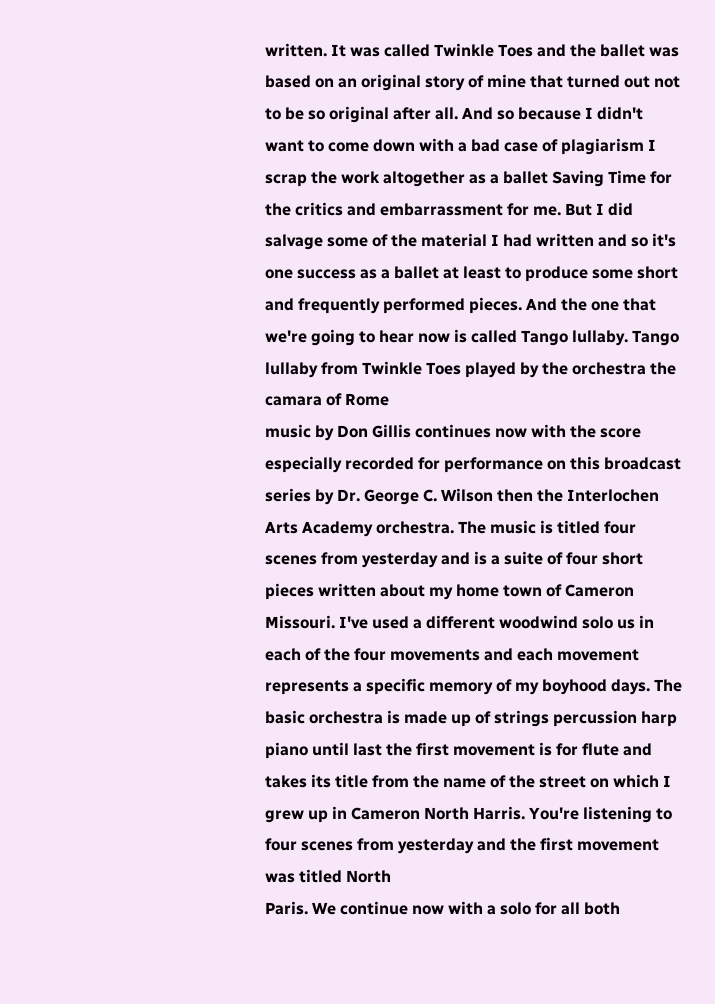written. It was called Twinkle Toes and the ballet was based on an original story of mine that turned out not to be so original after all. And so because I didn't want to come down with a bad case of plagiarism I scrap the work altogether as a ballet Saving Time for the critics and embarrassment for me. But I did salvage some of the material I had written and so it's one success as a ballet at least to produce some short and frequently performed pieces. And the one that we're going to hear now is called Tango lullaby. Tango lullaby from Twinkle Toes played by the orchestra the camara of Rome
music by Don Gillis continues now with the score especially recorded for performance on this broadcast series by Dr. George C. Wilson then the Interlochen Arts Academy orchestra. The music is titled four scenes from yesterday and is a suite of four short pieces written about my home town of Cameron Missouri. I've used a different woodwind solo us in each of the four movements and each movement represents a specific memory of my boyhood days. The basic orchestra is made up of strings percussion harp piano until last the first movement is for flute and takes its title from the name of the street on which I grew up in Cameron North Harris. You're listening to four scenes from yesterday and the first movement was titled North
Paris. We continue now with a solo for all both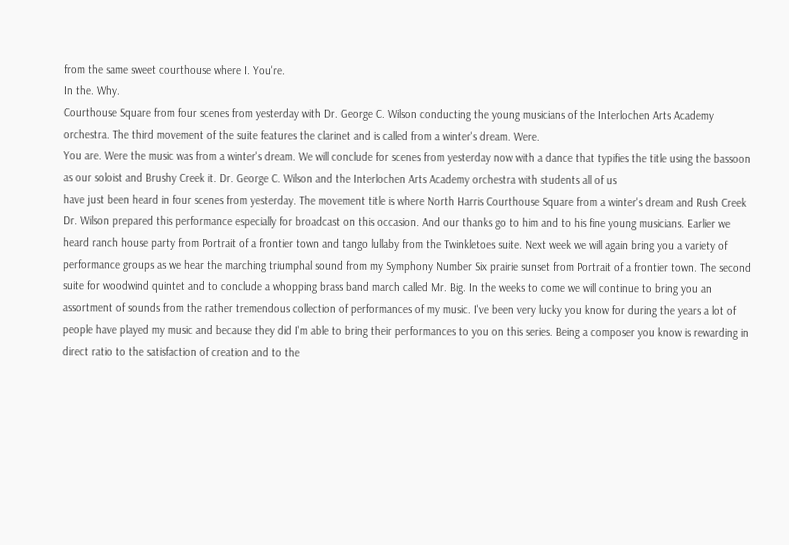from the same sweet courthouse where I. You're.
In the. Why.
Courthouse Square from four scenes from yesterday with Dr. George C. Wilson conducting the young musicians of the Interlochen Arts Academy orchestra. The third movement of the suite features the clarinet and is called from a winter's dream. Were.
You are. Were the music was from a winter's dream. We will conclude for scenes from yesterday now with a dance that typifies the title using the bassoon as our soloist and Brushy Creek it. Dr. George C. Wilson and the Interlochen Arts Academy orchestra with students all of us
have just been heard in four scenes from yesterday. The movement title is where North Harris Courthouse Square from a winter's dream and Rush Creek Dr. Wilson prepared this performance especially for broadcast on this occasion. And our thanks go to him and to his fine young musicians. Earlier we heard ranch house party from Portrait of a frontier town and tango lullaby from the Twinkletoes suite. Next week we will again bring you a variety of performance groups as we hear the marching triumphal sound from my Symphony Number Six prairie sunset from Portrait of a frontier town. The second suite for woodwind quintet and to conclude a whopping brass band march called Mr. Big. In the weeks to come we will continue to bring you an assortment of sounds from the rather tremendous collection of performances of my music. I've been very lucky you know for during the years a lot of people have played my music and because they did I'm able to bring their performances to you on this series. Being a composer you know is rewarding in
direct ratio to the satisfaction of creation and to the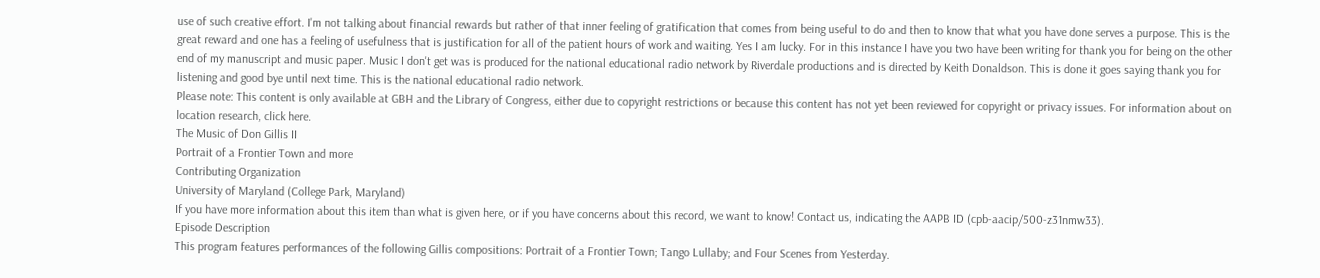use of such creative effort. I'm not talking about financial rewards but rather of that inner feeling of gratification that comes from being useful to do and then to know that what you have done serves a purpose. This is the great reward and one has a feeling of usefulness that is justification for all of the patient hours of work and waiting. Yes I am lucky. For in this instance I have you two have been writing for thank you for being on the other end of my manuscript and music paper. Music I don't get was is produced for the national educational radio network by Riverdale productions and is directed by Keith Donaldson. This is done it goes saying thank you for listening and good bye until next time. This is the national educational radio network.
Please note: This content is only available at GBH and the Library of Congress, either due to copyright restrictions or because this content has not yet been reviewed for copyright or privacy issues. For information about on location research, click here.
The Music of Don Gillis II
Portrait of a Frontier Town and more
Contributing Organization
University of Maryland (College Park, Maryland)
If you have more information about this item than what is given here, or if you have concerns about this record, we want to know! Contact us, indicating the AAPB ID (cpb-aacip/500-z31nmw33).
Episode Description
This program features performances of the following Gillis compositions: Portrait of a Frontier Town; Tango Lullaby; and Four Scenes from Yesterday.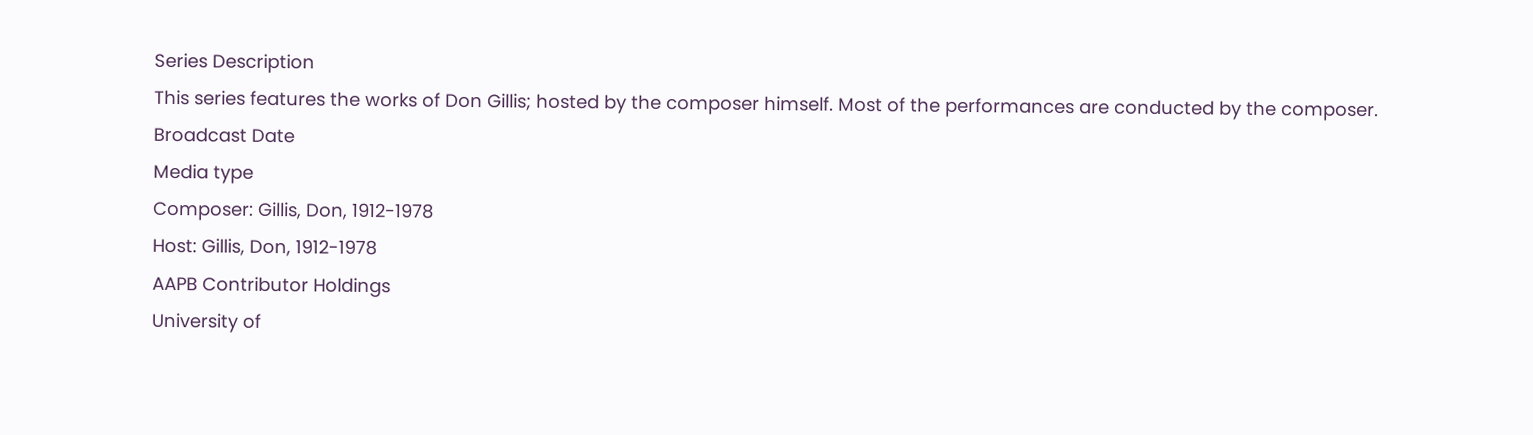Series Description
This series features the works of Don Gillis; hosted by the composer himself. Most of the performances are conducted by the composer.
Broadcast Date
Media type
Composer: Gillis, Don, 1912-1978
Host: Gillis, Don, 1912-1978
AAPB Contributor Holdings
University of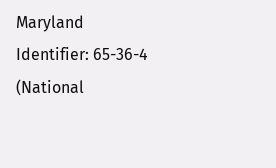Maryland
Identifier: 65-36-4 (National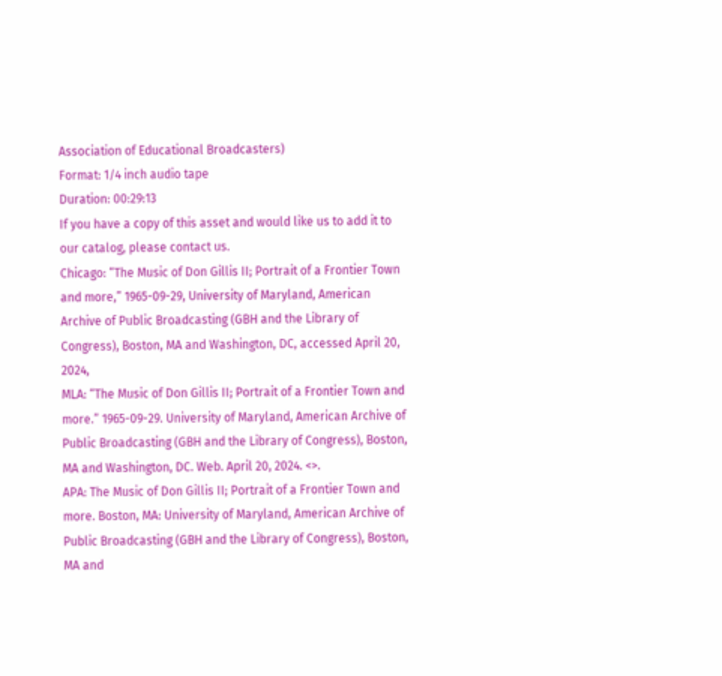Association of Educational Broadcasters)
Format: 1/4 inch audio tape
Duration: 00:29:13
If you have a copy of this asset and would like us to add it to our catalog, please contact us.
Chicago: “The Music of Don Gillis II; Portrait of a Frontier Town and more,” 1965-09-29, University of Maryland, American Archive of Public Broadcasting (GBH and the Library of Congress), Boston, MA and Washington, DC, accessed April 20, 2024,
MLA: “The Music of Don Gillis II; Portrait of a Frontier Town and more.” 1965-09-29. University of Maryland, American Archive of Public Broadcasting (GBH and the Library of Congress), Boston, MA and Washington, DC. Web. April 20, 2024. <>.
APA: The Music of Don Gillis II; Portrait of a Frontier Town and more. Boston, MA: University of Maryland, American Archive of Public Broadcasting (GBH and the Library of Congress), Boston, MA and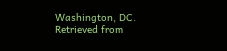Washington, DC. Retrieved from